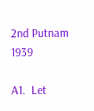2nd Putnam 1939

A1.  Let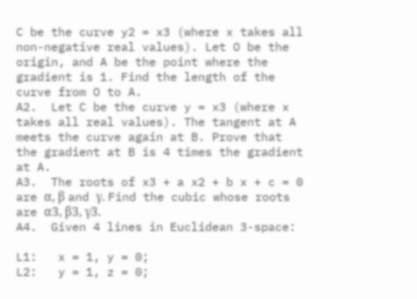C be the curve y2 = x3 (where x takes all non-negative real values). Let O be the origin, and A be the point where the gradient is 1. Find the length of the curve from O to A.
A2.  Let C be the curve y = x3 (where x takes all real values). The tangent at A meets the curve again at B. Prove that the gradient at B is 4 times the gradient at A.
A3.  The roots of x3 + a x2 + b x + c = 0 are α, β and γ. Find the cubic whose roots are α3, β3, γ3.
A4.  Given 4 lines in Euclidean 3-space:

L1:   x = 1, y = 0;
L2:   y = 1, z = 0;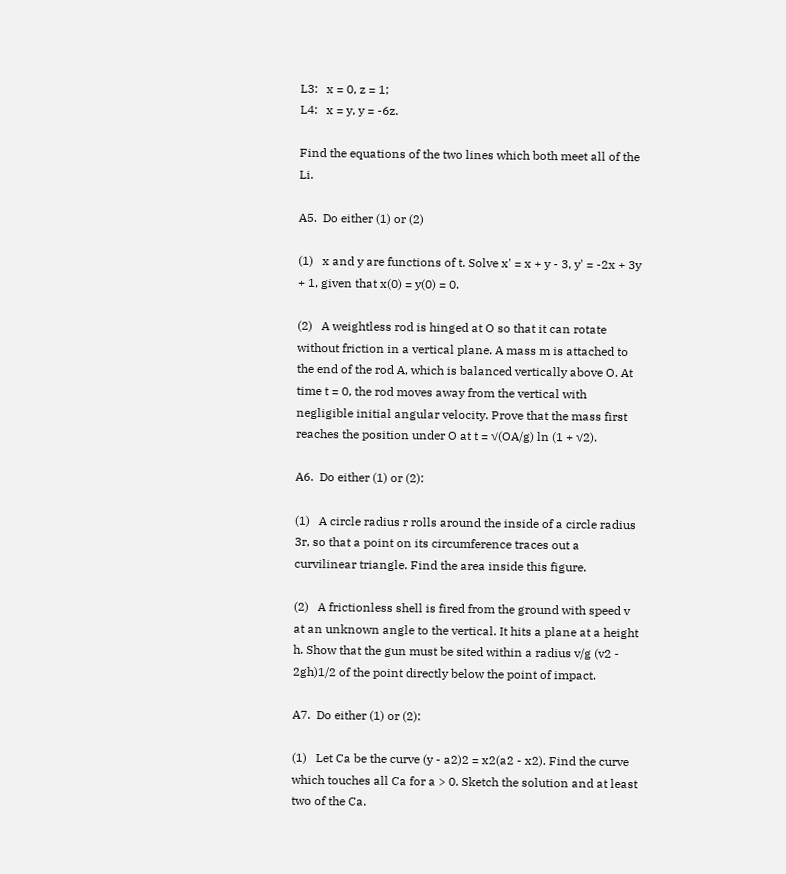L3:   x = 0, z = 1;
L4:   x = y, y = -6z.

Find the equations of the two lines which both meet all of the Li.

A5.  Do either (1) or (2)

(1)   x and y are functions of t. Solve x' = x + y - 3, y' = -2x + 3y + 1, given that x(0) = y(0) = 0.

(2)   A weightless rod is hinged at O so that it can rotate without friction in a vertical plane. A mass m is attached to the end of the rod A, which is balanced vertically above O. At time t = 0, the rod moves away from the vertical with negligible initial angular velocity. Prove that the mass first reaches the position under O at t = √(OA/g) ln (1 + √2).

A6.  Do either (1) or (2):

(1)   A circle radius r rolls around the inside of a circle radius 3r, so that a point on its circumference traces out a curvilinear triangle. Find the area inside this figure.

(2)   A frictionless shell is fired from the ground with speed v at an unknown angle to the vertical. It hits a plane at a height h. Show that the gun must be sited within a radius v/g (v2 - 2gh)1/2 of the point directly below the point of impact.

A7.  Do either (1) or (2):

(1)   Let Ca be the curve (y - a2)2 = x2(a2 - x2). Find the curve which touches all Ca for a > 0. Sketch the solution and at least two of the Ca.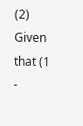(2)   Given that (1 -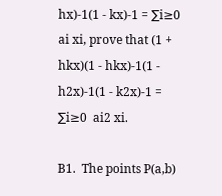hx)-1(1 - kx)-1 = ∑i≥0  ai xi, prove that (1 + hkx)(1 - hkx)-1(1 - h2x)-1(1 - k2x)-1 = ∑i≥0  ai2 xi.

B1.  The points P(a,b)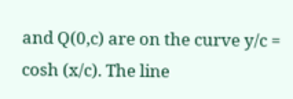and Q(0,c) are on the curve y/c = cosh (x/c). The line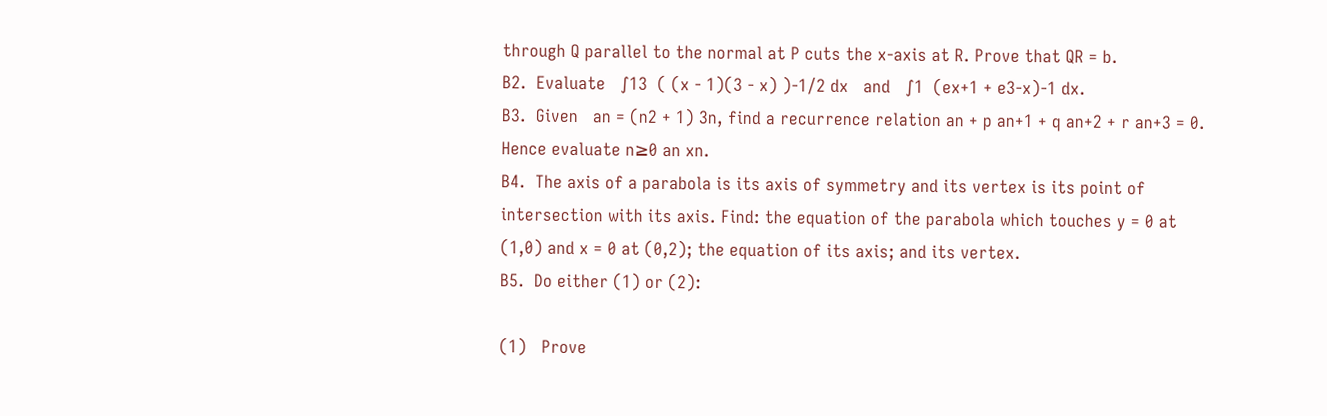through Q parallel to the normal at P cuts the x-axis at R. Prove that QR = b.
B2.  Evaluate   ∫13  ( (x - 1)(3 - x) )-1/2 dx   and   ∫1  (ex+1 + e3-x)-1 dx.
B3.  Given   an = (n2 + 1) 3n, find a recurrence relation an + p an+1 + q an+2 + r an+3 = 0. Hence evaluate n≥0 an xn.
B4.  The axis of a parabola is its axis of symmetry and its vertex is its point of intersection with its axis. Find: the equation of the parabola which touches y = 0 at (1,0) and x = 0 at (0,2); the equation of its axis; and its vertex.
B5.  Do either (1) or (2):

(1)   Prove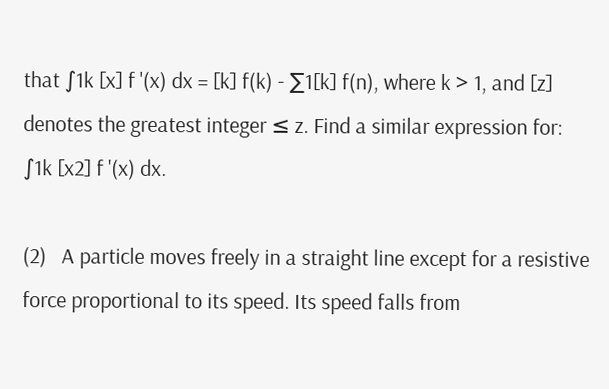that ∫1k [x] f '(x) dx = [k] f(k) - ∑1[k] f(n), where k > 1, and [z] denotes the greatest integer ≤ z. Find a similar expression for:   ∫1k [x2] f '(x) dx.

(2)   A particle moves freely in a straight line except for a resistive force proportional to its speed. Its speed falls from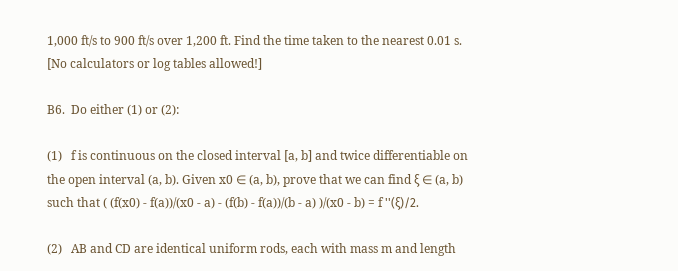1,000 ft/s to 900 ft/s over 1,200 ft. Find the time taken to the nearest 0.01 s. [No calculators or log tables allowed!]

B6.  Do either (1) or (2):

(1)   f is continuous on the closed interval [a, b] and twice differentiable on the open interval (a, b). Given x0 ∈ (a, b), prove that we can find ξ ∈ (a, b) such that ( (f(x0) - f(a))/(x0 - a) - (f(b) - f(a))/(b - a) )/(x0 - b) = f ''(ξ)/2.

(2)   AB and CD are identical uniform rods, each with mass m and length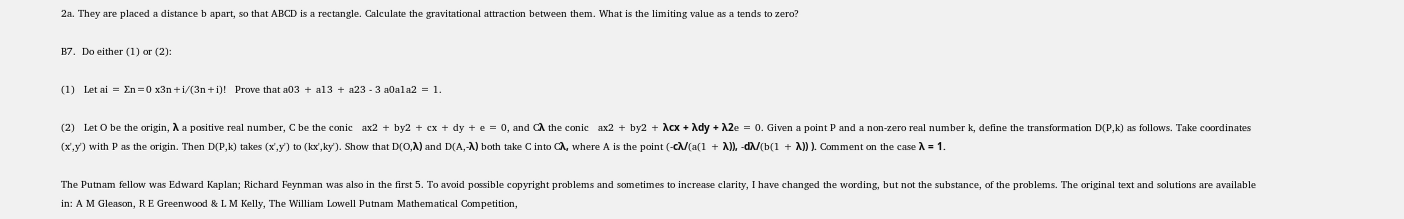2a. They are placed a distance b apart, so that ABCD is a rectangle. Calculate the gravitational attraction between them. What is the limiting value as a tends to zero?

B7.  Do either (1) or (2):

(1)   Let ai = ∑n=0 x3n+i/(3n+i)!   Prove that a03 + a13 + a23 - 3 a0a1a2 = 1.

(2)   Let O be the origin, λ a positive real number, C be the conic   ax2 + by2 + cx + dy + e = 0, and Cλ the conic   ax2 + by2 + λcx + λdy + λ2e = 0. Given a point P and a non-zero real number k, define the transformation D(P,k) as follows. Take coordinates (x',y') with P as the origin. Then D(P,k) takes (x',y') to (kx',ky'). Show that D(O,λ) and D(A,-λ) both take C into Cλ, where A is the point (-cλ/(a(1 + λ)), -dλ/(b(1 + λ)) ). Comment on the case λ = 1.

The Putnam fellow was Edward Kaplan; Richard Feynman was also in the first 5. To avoid possible copyright problems and sometimes to increase clarity, I have changed the wording, but not the substance, of the problems. The original text and solutions are available in: A M Gleason, R E Greenwood & L M Kelly, The William Lowell Putnam Mathematical Competition,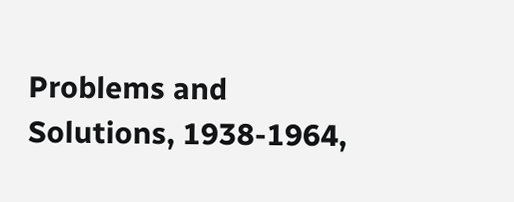Problems and Solutions, 1938-1964,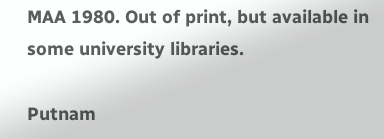MAA 1980. Out of print, but available in some university libraries.

Putnam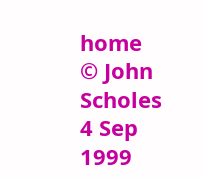home
© John Scholes
4 Sep 1999